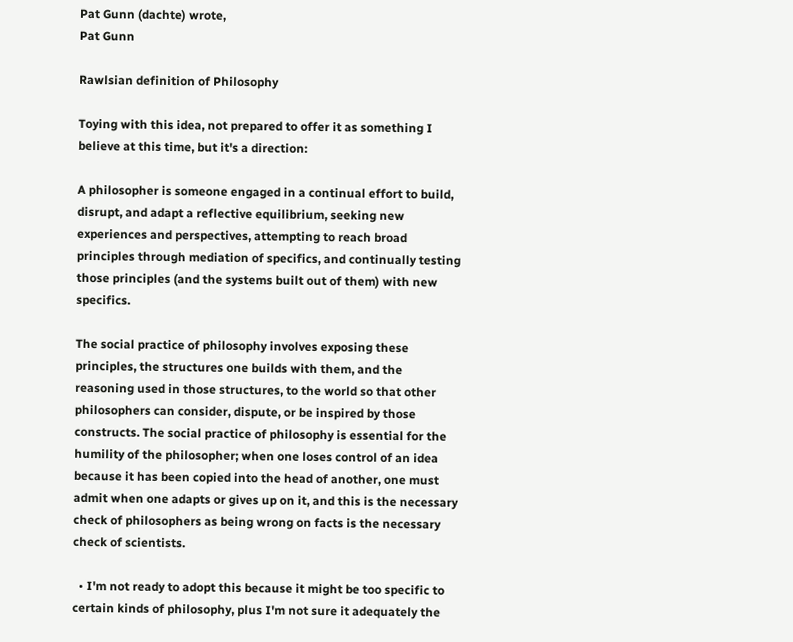Pat Gunn (dachte) wrote,
Pat Gunn

Rawlsian definition of Philosophy

Toying with this idea, not prepared to offer it as something I believe at this time, but it's a direction:

A philosopher is someone engaged in a continual effort to build, disrupt, and adapt a reflective equilibrium, seeking new experiences and perspectives, attempting to reach broad principles through mediation of specifics, and continually testing those principles (and the systems built out of them) with new specifics.

The social practice of philosophy involves exposing these principles, the structures one builds with them, and the reasoning used in those structures, to the world so that other philosophers can consider, dispute, or be inspired by those constructs. The social practice of philosophy is essential for the humility of the philosopher; when one loses control of an idea because it has been copied into the head of another, one must admit when one adapts or gives up on it, and this is the necessary check of philosophers as being wrong on facts is the necessary check of scientists.

  • I'm not ready to adopt this because it might be too specific to certain kinds of philosophy, plus I'm not sure it adequately the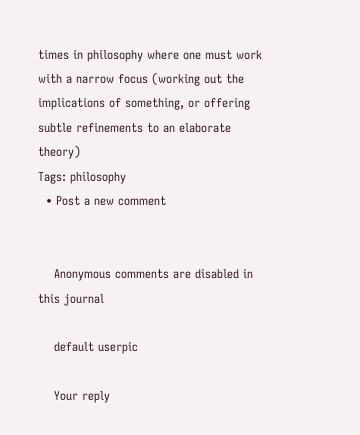times in philosophy where one must work with a narrow focus (working out the implications of something, or offering subtle refinements to an elaborate theory)
Tags: philosophy
  • Post a new comment


    Anonymous comments are disabled in this journal

    default userpic

    Your reply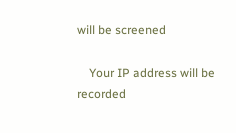will be screened

    Your IP address will be recorded